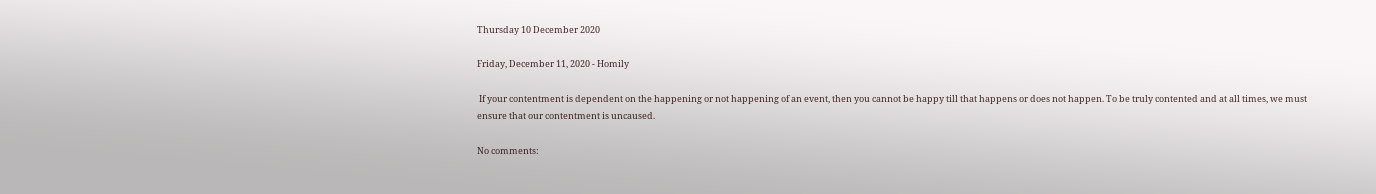Thursday 10 December 2020

Friday, December 11, 2020 - Homily

 If your contentment is dependent on the happening or not happening of an event, then you cannot be happy till that happens or does not happen. To be truly contented and at all times, we must ensure that our contentment is uncaused.

No comments: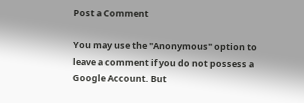Post a Comment

You may use the "Anonymous" option to leave a comment if you do not possess a Google Account. But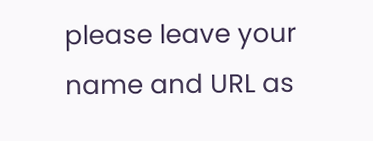please leave your name and URL as